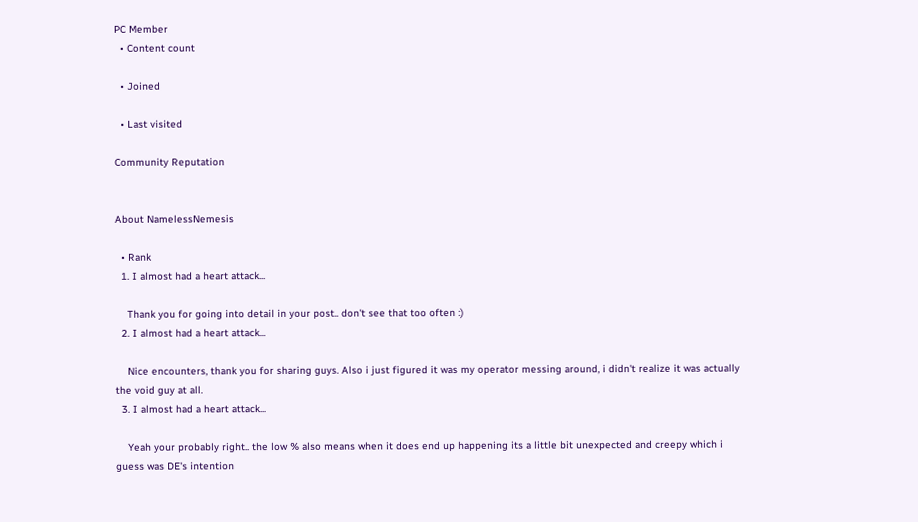PC Member
  • Content count

  • Joined

  • Last visited

Community Reputation


About NamelessNemesis

  • Rank
  1. I almost had a heart attack...

    Thank you for going into detail in your post.. don't see that too often :)
  2. I almost had a heart attack...

    Nice encounters, thank you for sharing guys. Also i just figured it was my operator messing around, i didn't realize it was actually the void guy at all.
  3. I almost had a heart attack...

    Yeah your probably right.. the low % also means when it does end up happening its a little bit unexpected and creepy which i guess was DE's intention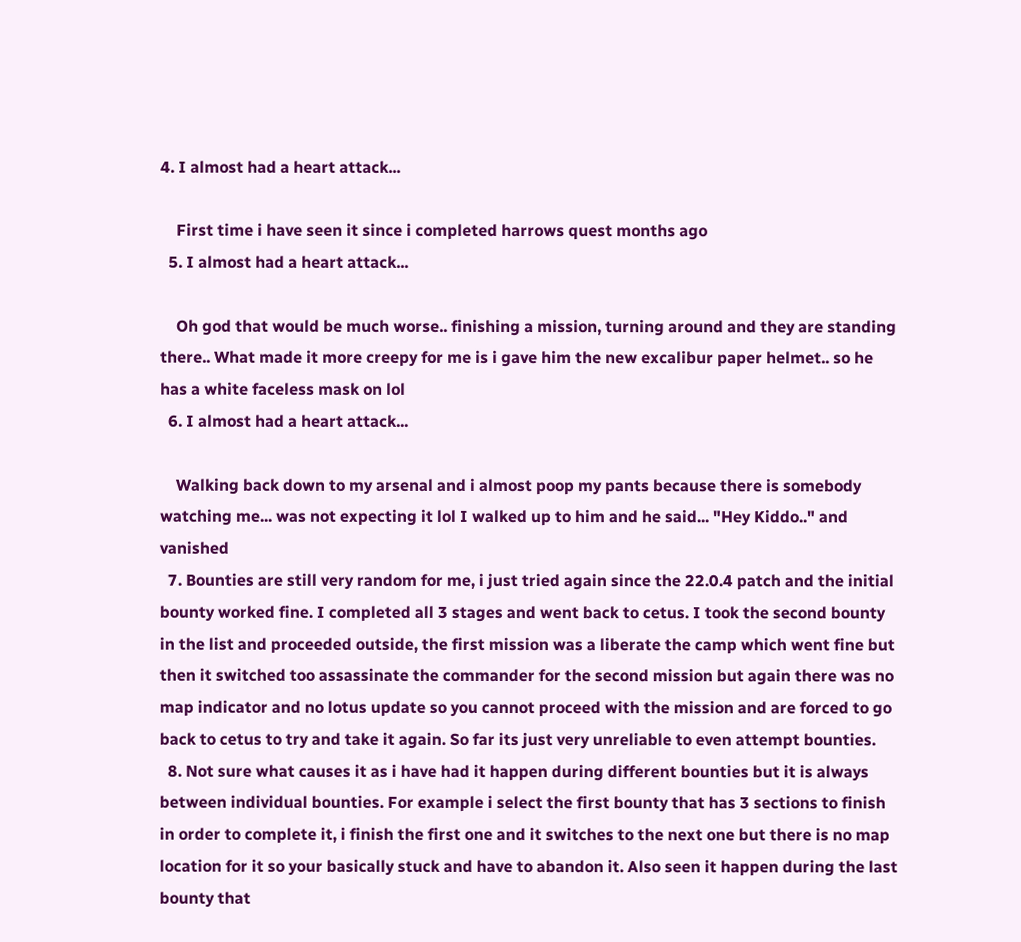4. I almost had a heart attack...

    First time i have seen it since i completed harrows quest months ago
  5. I almost had a heart attack...

    Oh god that would be much worse.. finishing a mission, turning around and they are standing there.. What made it more creepy for me is i gave him the new excalibur paper helmet.. so he has a white faceless mask on lol
  6. I almost had a heart attack...

    Walking back down to my arsenal and i almost poop my pants because there is somebody watching me... was not expecting it lol I walked up to him and he said... "Hey Kiddo.." and vanished
  7. Bounties are still very random for me, i just tried again since the 22.0.4 patch and the initial bounty worked fine. I completed all 3 stages and went back to cetus. I took the second bounty in the list and proceeded outside, the first mission was a liberate the camp which went fine but then it switched too assassinate the commander for the second mission but again there was no map indicator and no lotus update so you cannot proceed with the mission and are forced to go back to cetus to try and take it again. So far its just very unreliable to even attempt bounties.
  8. Not sure what causes it as i have had it happen during different bounties but it is always between individual bounties. For example i select the first bounty that has 3 sections to finish in order to complete it, i finish the first one and it switches to the next one but there is no map location for it so your basically stuck and have to abandon it. Also seen it happen during the last bounty that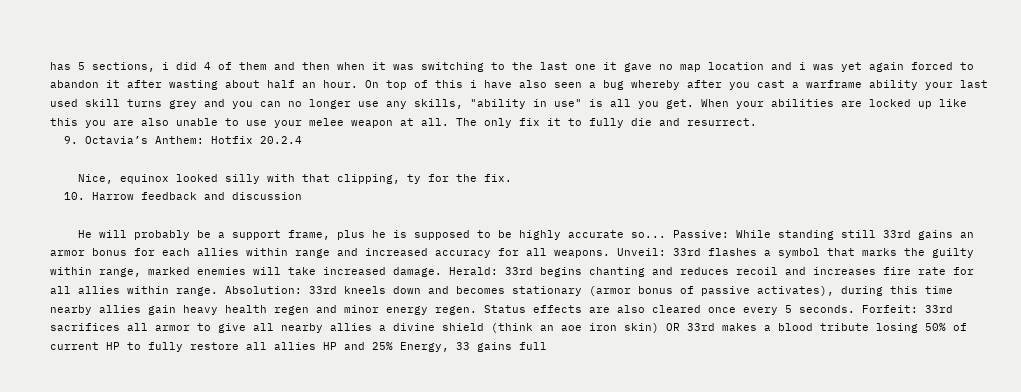has 5 sections, i did 4 of them and then when it was switching to the last one it gave no map location and i was yet again forced to abandon it after wasting about half an hour. On top of this i have also seen a bug whereby after you cast a warframe ability your last used skill turns grey and you can no longer use any skills, "ability in use" is all you get. When your abilities are locked up like this you are also unable to use your melee weapon at all. The only fix it to fully die and resurrect.
  9. Octavia’s Anthem: Hotfix 20.2.4

    Nice, equinox looked silly with that clipping, ty for the fix.
  10. Harrow feedback and discussion

    He will probably be a support frame, plus he is supposed to be highly accurate so... Passive: While standing still 33rd gains an armor bonus for each allies within range and increased accuracy for all weapons. Unveil: 33rd flashes a symbol that marks the guilty within range, marked enemies will take increased damage. Herald: 33rd begins chanting and reduces recoil and increases fire rate for all allies within range. Absolution: 33rd kneels down and becomes stationary (armor bonus of passive activates), during this time nearby allies gain heavy health regen and minor energy regen. Status effects are also cleared once every 5 seconds. Forfeit: 33rd sacrifices all armor to give all nearby allies a divine shield (think an aoe iron skin) OR 33rd makes a blood tribute losing 50% of current HP to fully restore all allies HP and 25% Energy, 33 gains full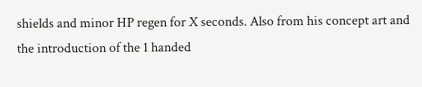shields and minor HP regen for X seconds. Also from his concept art and the introduction of the 1 handed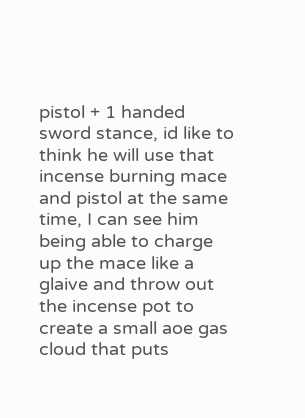pistol + 1 handed sword stance, id like to think he will use that incense burning mace and pistol at the same time, I can see him being able to charge up the mace like a glaive and throw out the incense pot to create a small aoe gas cloud that puts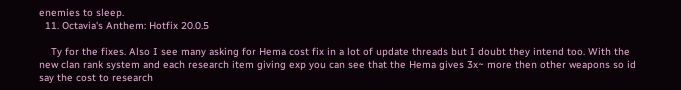enemies to sleep.
  11. Octavia's Anthem: Hotfix 20.0.5

    Ty for the fixes. Also I see many asking for Hema cost fix in a lot of update threads but I doubt they intend too. With the new clan rank system and each research item giving exp you can see that the Hema gives 3x~ more then other weapons so id say the cost to research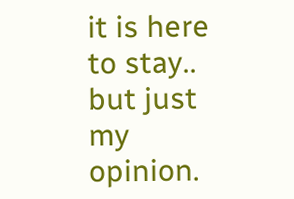it is here to stay.. but just my opinion.